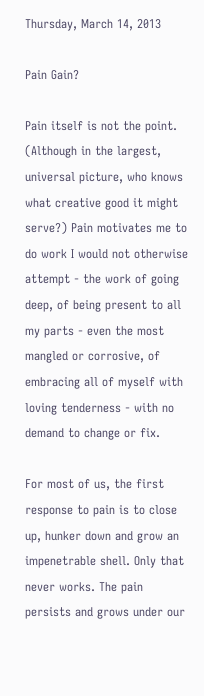Thursday, March 14, 2013

Pain Gain?

Pain itself is not the point. (Although in the largest, universal picture, who knows what creative good it might serve?) Pain motivates me to do work I would not otherwise attempt - the work of going deep, of being present to all my parts - even the most mangled or corrosive, of embracing all of myself with loving tenderness - with no demand to change or fix.

For most of us, the first response to pain is to close up, hunker down and grow an impenetrable shell. Only that never works. The pain persists and grows under our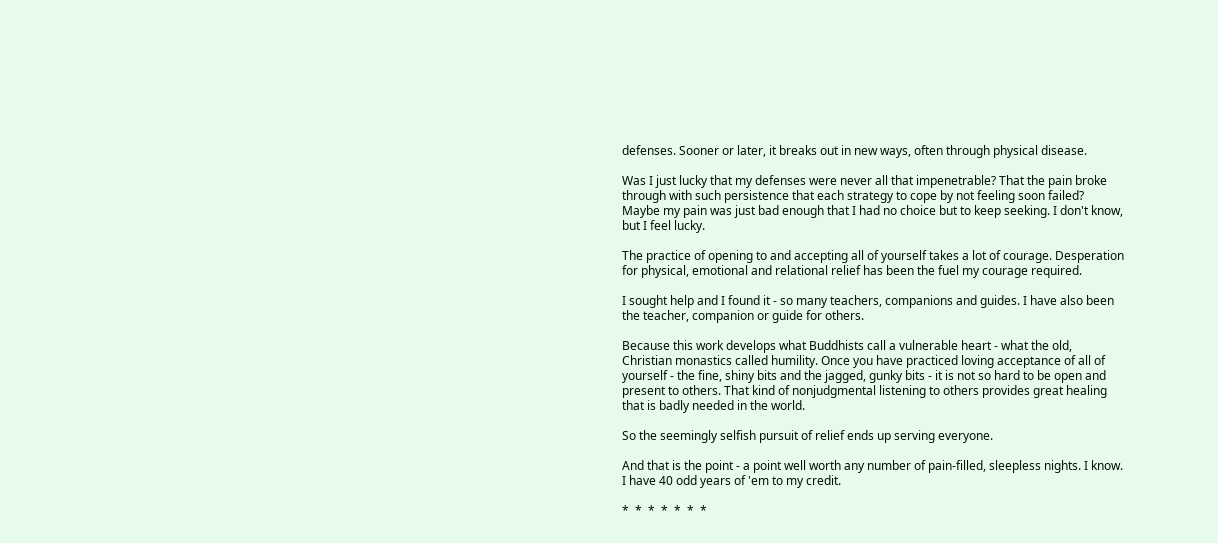defenses. Sooner or later, it breaks out in new ways, often through physical disease.

Was I just lucky that my defenses were never all that impenetrable? That the pain broke through with such persistence that each strategy to cope by not feeling soon failed? Maybe my pain was just bad enough that I had no choice but to keep seeking. I don't know, but I feel lucky.

The practice of opening to and accepting all of yourself takes a lot of courage. Desperation for physical, emotional and relational relief has been the fuel my courage required.

I sought help and I found it - so many teachers, companions and guides. I have also been the teacher, companion or guide for others.

Because this work develops what Buddhists call a vulnerable heart - what the old, Christian monastics called humility. Once you have practiced loving acceptance of all of yourself - the fine, shiny bits and the jagged, gunky bits - it is not so hard to be open and present to others. That kind of nonjudgmental listening to others provides great healing that is badly needed in the world.

So the seemingly selfish pursuit of relief ends up serving everyone.

And that is the point - a point well worth any number of pain-filled, sleepless nights. I know. I have 40 odd years of 'em to my credit.

*  *  *  *  *  *  *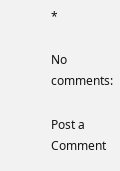*

No comments:

Post a Comment